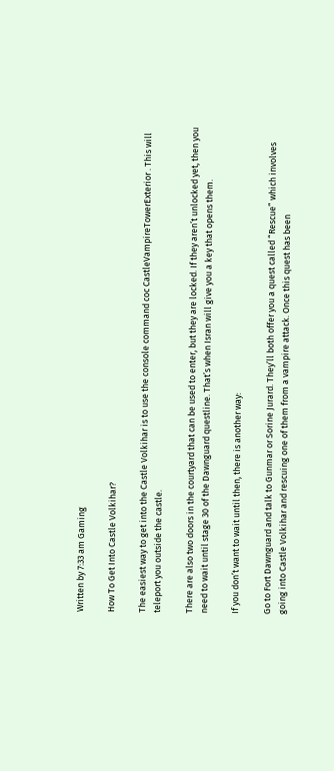Written by 7:33 am Gaming

How To Get Into Castle Volkihar?

The easiest way to get into the Castle Volkihar is to use the console command coc CastleVampireTowerExterior . This will teleport you outside the castle.

There are also two doors in the courtyard that can be used to enter, but they are locked. If they aren’t unlocked yet, then you need to wait until stage 30 of the Dawnguard questline. That’s when Isran will give you a key that opens them.

If you don’t want to wait until then, there is another way:

Go to Fort Dawnguard and talk to Gunmar or Sorine Jurard. They’ll both offer you a quest called “Rescue” which involves going into Castle Volkihar and rescuing one of them from a vampire attack. Once this quest has been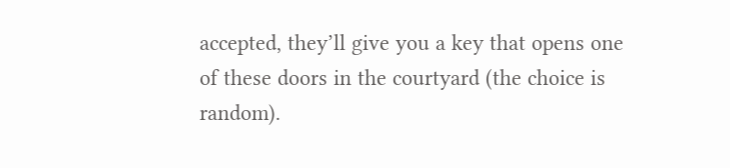accepted, they’ll give you a key that opens one of these doors in the courtyard (the choice is random).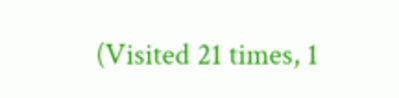(Visited 21 times, 1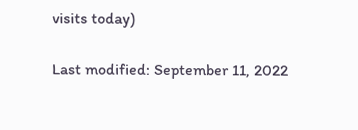visits today)

Last modified: September 11, 2022